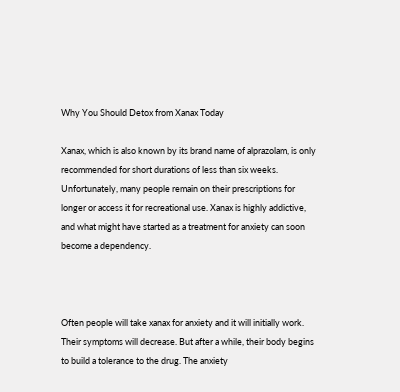Why You Should Detox from Xanax Today

Xanax, which is also known by its brand name of alprazolam, is only recommended for short durations of less than six weeks. Unfortunately, many people remain on their prescriptions for longer or access it for recreational use. Xanax is highly addictive, and what might have started as a treatment for anxiety can soon become a dependency.



Often people will take xanax for anxiety and it will initially work. Their symptoms will decrease. But after a while, their body begins to build a tolerance to the drug. The anxiety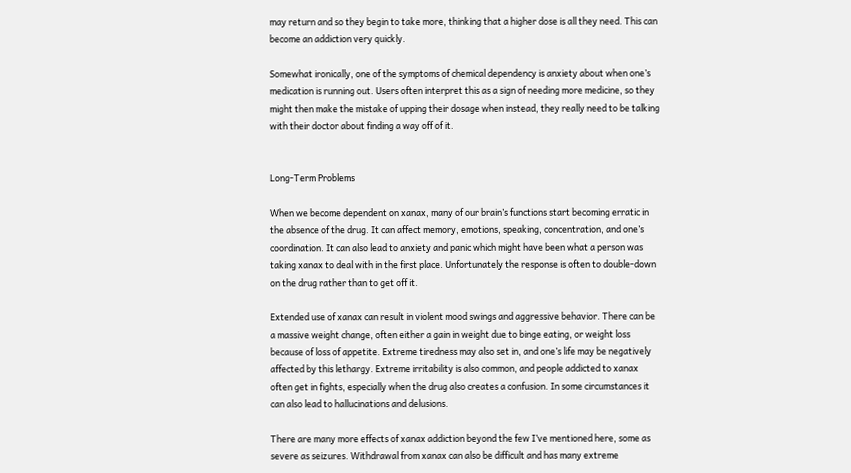may return and so they begin to take more, thinking that a higher dose is all they need. This can become an addiction very quickly.

Somewhat ironically, one of the symptoms of chemical dependency is anxiety about when one’s medication is running out. Users often interpret this as a sign of needing more medicine, so they might then make the mistake of upping their dosage when instead, they really need to be talking with their doctor about finding a way off of it.


Long-Term Problems

When we become dependent on xanax, many of our brain’s functions start becoming erratic in the absence of the drug. It can affect memory, emotions, speaking, concentration, and one’s coordination. It can also lead to anxiety and panic which might have been what a person was taking xanax to deal with in the first place. Unfortunately the response is often to double-down on the drug rather than to get off it.

Extended use of xanax can result in violent mood swings and aggressive behavior. There can be a massive weight change, often either a gain in weight due to binge eating, or weight loss because of loss of appetite. Extreme tiredness may also set in, and one’s life may be negatively affected by this lethargy. Extreme irritability is also common, and people addicted to xanax often get in fights, especially when the drug also creates a confusion. In some circumstances it can also lead to hallucinations and delusions.

There are many more effects of xanax addiction beyond the few I’ve mentioned here, some as severe as seizures. Withdrawal from xanax can also be difficult and has many extreme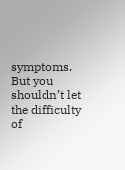symptoms. But you shouldn’t let the difficulty of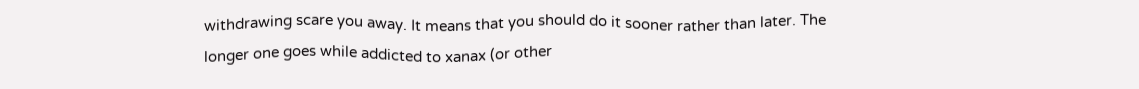withdrawing scare you away. It means that you should do it sooner rather than later. The longer one goes while addicted to xanax (or other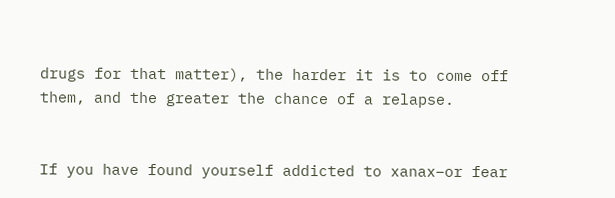drugs for that matter), the harder it is to come off them, and the greater the chance of a relapse.


If you have found yourself addicted to xanax–or fear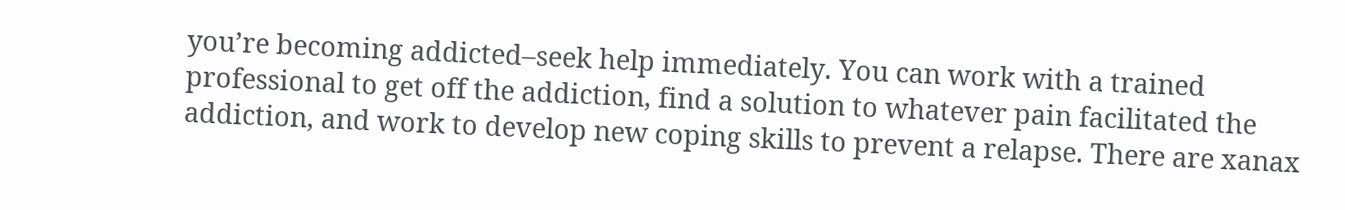you’re becoming addicted–seek help immediately. You can work with a trained professional to get off the addiction, find a solution to whatever pain facilitated the addiction, and work to develop new coping skills to prevent a relapse. There are xanax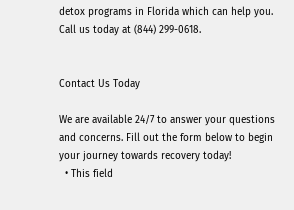detox programs in Florida which can help you. Call us today at (844) 299-0618.


Contact Us Today

We are available 24/7 to answer your questions and concerns. Fill out the form below to begin your journey towards recovery today!
  • This field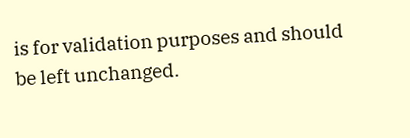is for validation purposes and should be left unchanged.